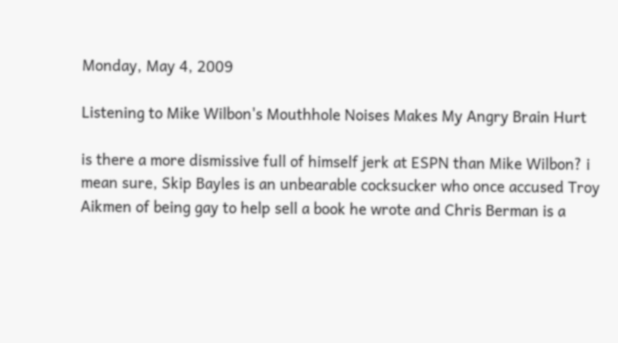Monday, May 4, 2009

Listening to Mike Wilbon's Mouthhole Noises Makes My Angry Brain Hurt

is there a more dismissive full of himself jerk at ESPN than Mike Wilbon? i mean sure, Skip Bayles is an unbearable cocksucker who once accused Troy Aikmen of being gay to help sell a book he wrote and Chris Berman is a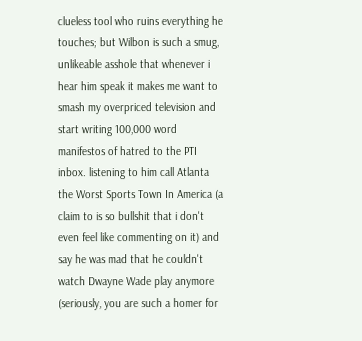clueless tool who ruins everything he touches; but Wilbon is such a smug, unlikeable asshole that whenever i hear him speak it makes me want to smash my overpriced television and start writing 100,000 word manifestos of hatred to the PTI inbox. listening to him call Atlanta the Worst Sports Town In America (a claim to is so bullshit that i don't even feel like commenting on it) and say he was mad that he couldn't watch Dwayne Wade play anymore (seriously, you are such a homer for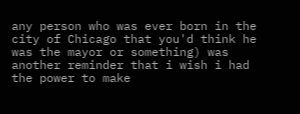any person who was ever born in the city of Chicago that you'd think he was the mayor or something) was another reminder that i wish i had the power to make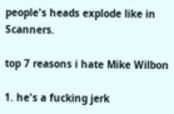people's heads explode like in Scanners.

top 7 reasons i hate Mike Wilbon

1. he's a fucking jerk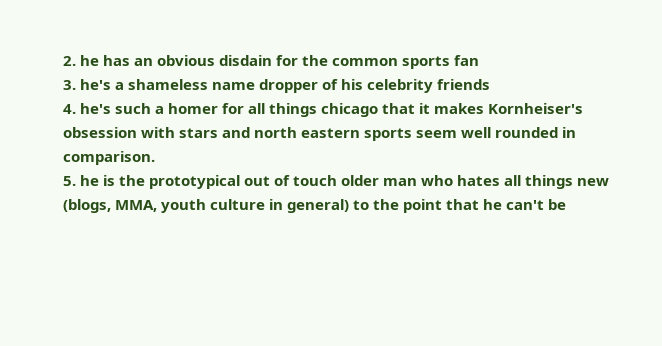2. he has an obvious disdain for the common sports fan
3. he's a shameless name dropper of his celebrity friends
4. he's such a homer for all things chicago that it makes Kornheiser's obsession with stars and north eastern sports seem well rounded in comparison.
5. he is the prototypical out of touch older man who hates all things new (blogs, MMA, youth culture in general) to the point that he can't be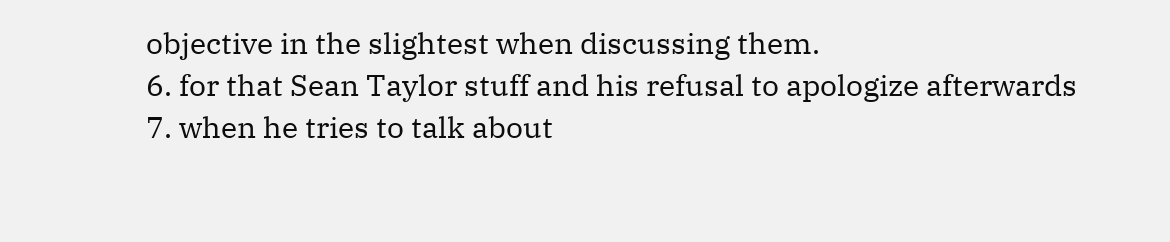objective in the slightest when discussing them.
6. for that Sean Taylor stuff and his refusal to apologize afterwards
7. when he tries to talk about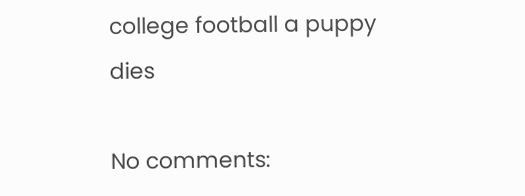college football a puppy dies

No comments: